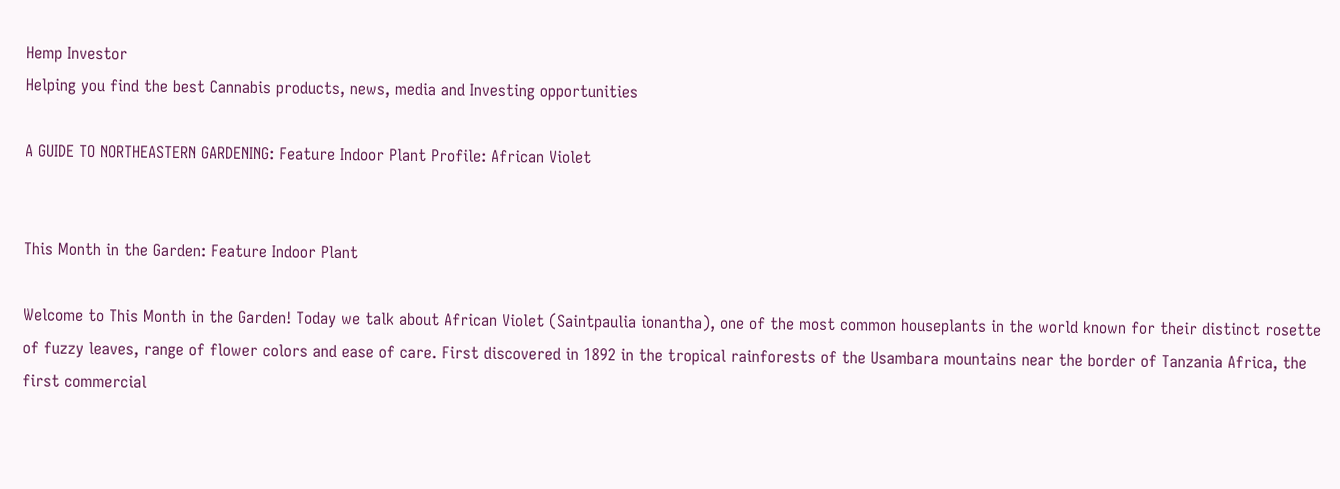Hemp Investor
Helping you find the best Cannabis products, news, media and Investing opportunities

A GUIDE TO NORTHEASTERN GARDENING: Feature Indoor Plant Profile: African Violet


This Month in the Garden: Feature Indoor Plant

Welcome to This Month in the Garden! Today we talk about African Violet (Saintpaulia ionantha), one of the most common houseplants in the world known for their distinct rosette of fuzzy leaves, range of flower colors and ease of care. First discovered in 1892 in the tropical rainforests of the Usambara mountains near the border of Tanzania Africa, the first commercial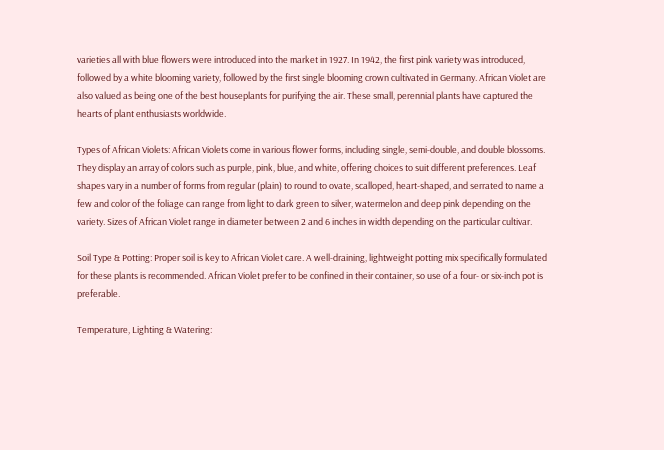varieties all with blue flowers were introduced into the market in 1927. In 1942, the first pink variety was introduced, followed by a white blooming variety, followed by the first single blooming crown cultivated in Germany. African Violet are also valued as being one of the best houseplants for purifying the air. These small, perennial plants have captured the hearts of plant enthusiasts worldwide.

Types of African Violets: African Violets come in various flower forms, including single, semi-double, and double blossoms. They display an array of colors such as purple, pink, blue, and white, offering choices to suit different preferences. Leaf shapes vary in a number of forms from regular (plain) to round to ovate, scalloped, heart-shaped, and serrated to name a few and color of the foliage can range from light to dark green to silver, watermelon and deep pink depending on the variety. Sizes of African Violet range in diameter between 2 and 6 inches in width depending on the particular cultivar.

Soil Type & Potting: Proper soil is key to African Violet care. A well-draining, lightweight potting mix specifically formulated for these plants is recommended. African Violet prefer to be confined in their container, so use of a four- or six-inch pot is preferable.

Temperature, Lighting & Watering: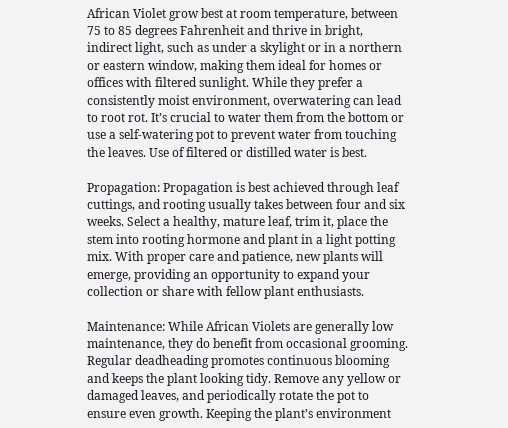African Violet grow best at room temperature, between 75 to 85 degrees Fahrenheit and thrive in bright, indirect light, such as under a skylight or in a northern or eastern window, making them ideal for homes or offices with filtered sunlight. While they prefer a consistently moist environment, overwatering can lead to root rot. It’s crucial to water them from the bottom or use a self-watering pot to prevent water from touching the leaves. Use of filtered or distilled water is best.

Propagation: Propagation is best achieved through leaf cuttings, and rooting usually takes between four and six weeks. Select a healthy, mature leaf, trim it, place the stem into rooting hormone and plant in a light potting mix. With proper care and patience, new plants will emerge, providing an opportunity to expand your collection or share with fellow plant enthusiasts.

Maintenance: While African Violets are generally low maintenance, they do benefit from occasional grooming. Regular deadheading promotes continuous blooming and keeps the plant looking tidy. Remove any yellow or damaged leaves, and periodically rotate the pot to ensure even growth. Keeping the plant’s environment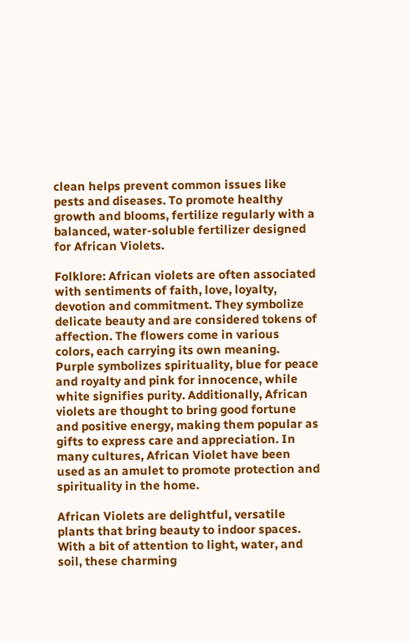clean helps prevent common issues like pests and diseases. To promote healthy growth and blooms, fertilize regularly with a balanced, water-soluble fertilizer designed for African Violets.

Folklore: African violets are often associated with sentiments of faith, love, loyalty, devotion and commitment. They symbolize delicate beauty and are considered tokens of affection. The flowers come in various colors, each carrying its own meaning. Purple symbolizes spirituality, blue for peace and royalty and pink for innocence, while white signifies purity. Additionally, African violets are thought to bring good fortune and positive energy, making them popular as gifts to express care and appreciation. In many cultures, African Violet have been used as an amulet to promote protection and spirituality in the home.

African Violets are delightful, versatile plants that bring beauty to indoor spaces. With a bit of attention to light, water, and soil, these charming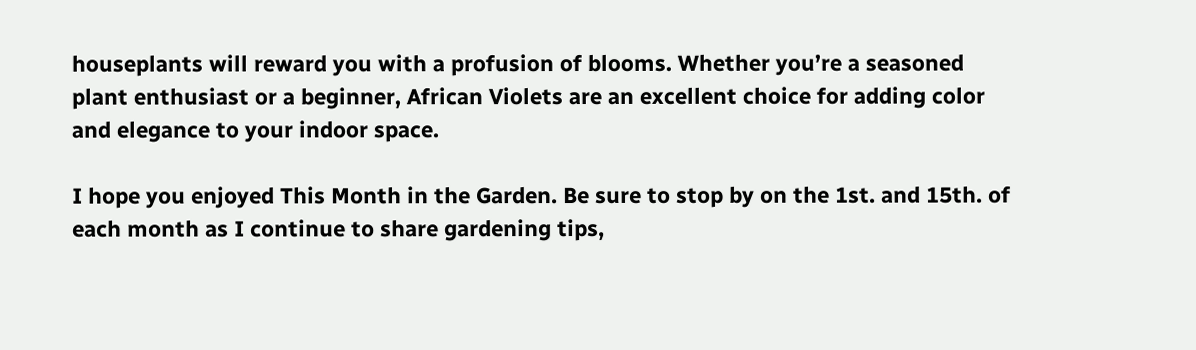houseplants will reward you with a profusion of blooms. Whether you’re a seasoned plant enthusiast or a beginner, African Violets are an excellent choice for adding color and elegance to your indoor space.

I hope you enjoyed This Month in the Garden. Be sure to stop by on the 1st. and 15th. of each month as I continue to share gardening tips,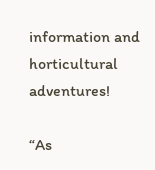information and horticultural adventures!

“As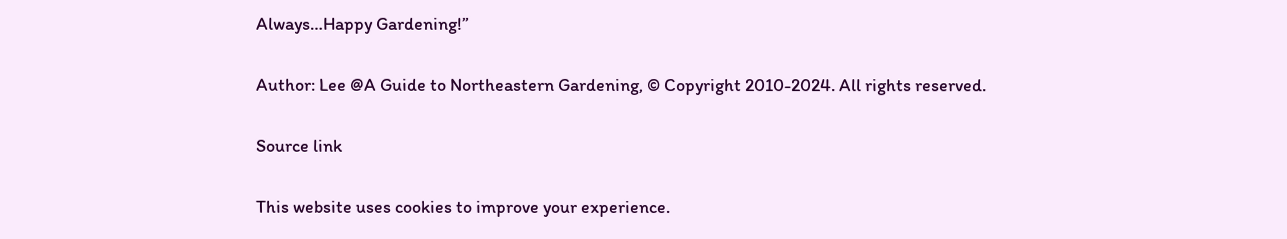Always…Happy Gardening!”

Author: Lee @A Guide to Northeastern Gardening, © Copyright 2010-2024. All rights reserved.

Source link

This website uses cookies to improve your experience.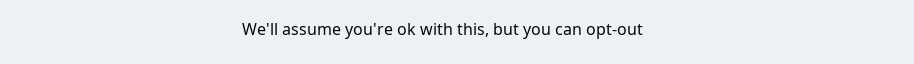We'll assume you're ok with this, but you can opt-out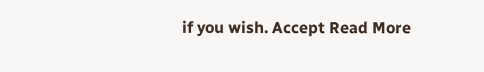if you wish. Accept Read More